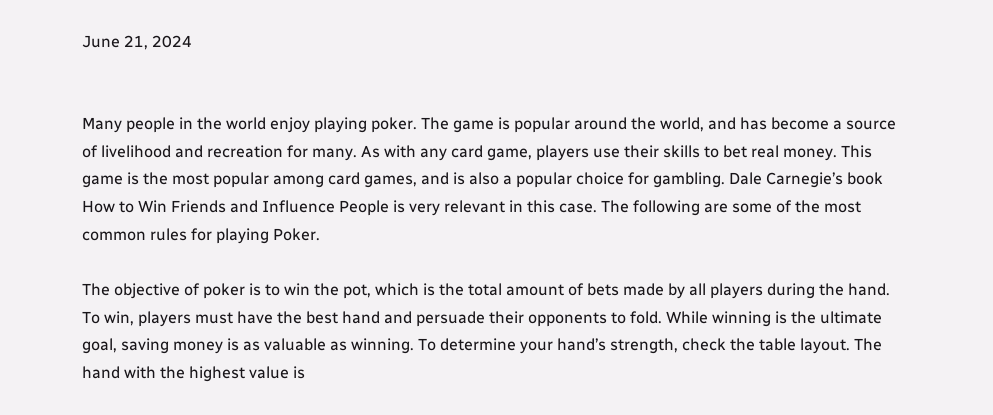June 21, 2024


Many people in the world enjoy playing poker. The game is popular around the world, and has become a source of livelihood and recreation for many. As with any card game, players use their skills to bet real money. This game is the most popular among card games, and is also a popular choice for gambling. Dale Carnegie’s book How to Win Friends and Influence People is very relevant in this case. The following are some of the most common rules for playing Poker.

The objective of poker is to win the pot, which is the total amount of bets made by all players during the hand. To win, players must have the best hand and persuade their opponents to fold. While winning is the ultimate goal, saving money is as valuable as winning. To determine your hand’s strength, check the table layout. The hand with the highest value is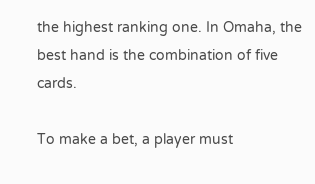the highest ranking one. In Omaha, the best hand is the combination of five cards.

To make a bet, a player must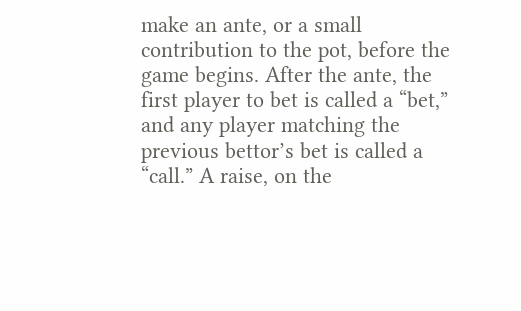make an ante, or a small contribution to the pot, before the game begins. After the ante, the first player to bet is called a “bet,” and any player matching the previous bettor’s bet is called a “call.” A raise, on the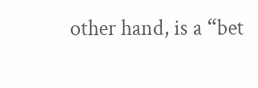other hand, is a “bet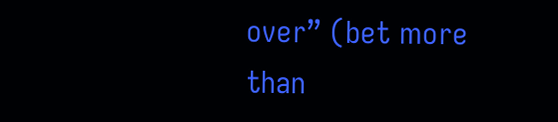over” (bet more than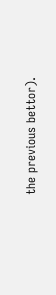the previous bettor).